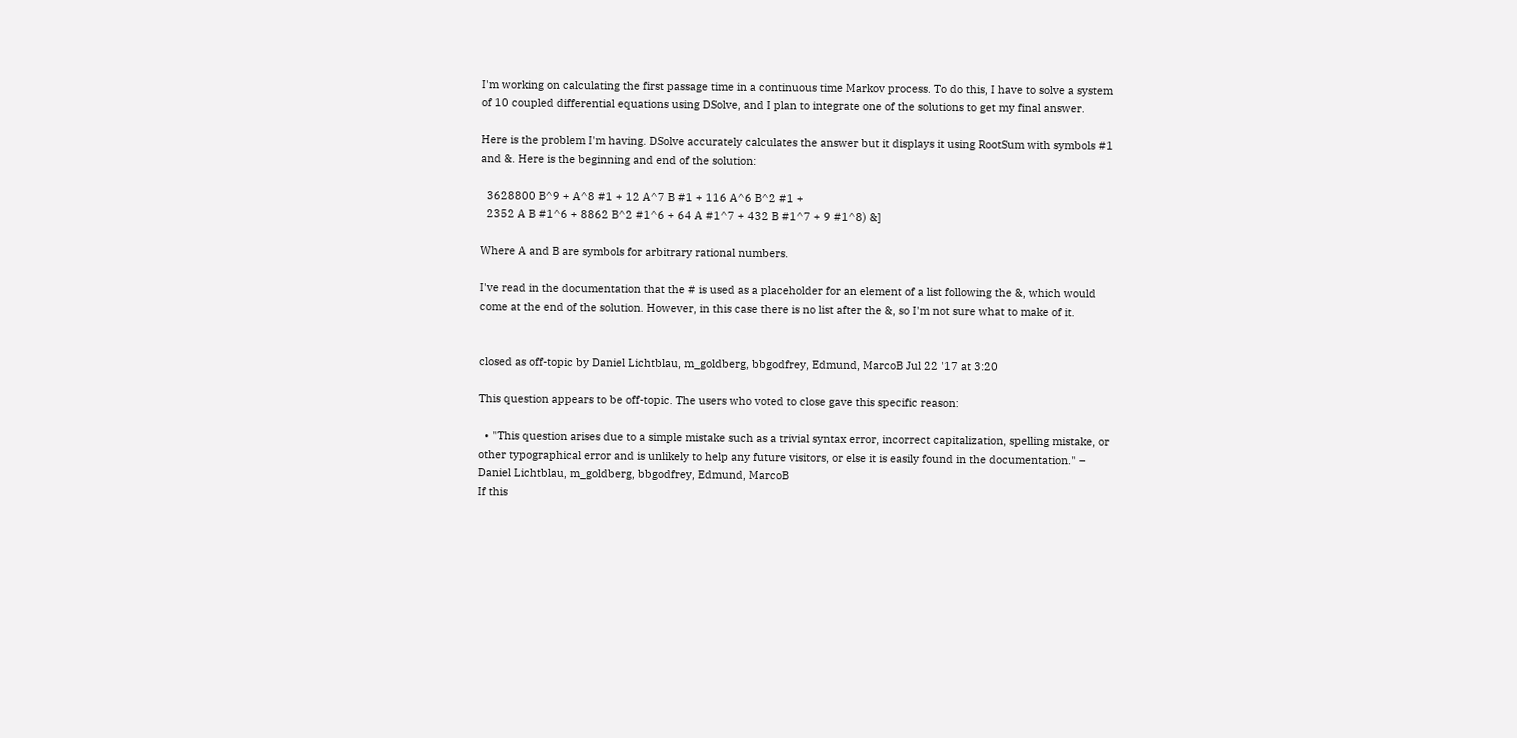I'm working on calculating the first passage time in a continuous time Markov process. To do this, I have to solve a system of 10 coupled differential equations using DSolve, and I plan to integrate one of the solutions to get my final answer.

Here is the problem I'm having. DSolve accurately calculates the answer but it displays it using RootSum with symbols #1 and &. Here is the beginning and end of the solution:

  3628800 B^9 + A^8 #1 + 12 A^7 B #1 + 116 A^6 B^2 #1 +
  2352 A B #1^6 + 8862 B^2 #1^6 + 64 A #1^7 + 432 B #1^7 + 9 #1^8) &]

Where A and B are symbols for arbitrary rational numbers.

I've read in the documentation that the # is used as a placeholder for an element of a list following the &, which would come at the end of the solution. However, in this case there is no list after the &, so I'm not sure what to make of it.


closed as off-topic by Daniel Lichtblau, m_goldberg, bbgodfrey, Edmund, MarcoB Jul 22 '17 at 3:20

This question appears to be off-topic. The users who voted to close gave this specific reason:

  • "This question arises due to a simple mistake such as a trivial syntax error, incorrect capitalization, spelling mistake, or other typographical error and is unlikely to help any future visitors, or else it is easily found in the documentation." – Daniel Lichtblau, m_goldberg, bbgodfrey, Edmund, MarcoB
If this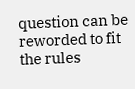question can be reworded to fit the rules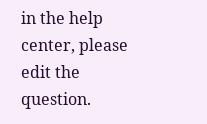in the help center, please edit the question.